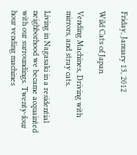Friday, January 13, 2012

Wild Cats of Japan

Vending Machines, Driving with mirrors, and stray cats.

Living in Nagasaki in a residential neighborhood we became acquainted with our surroundings. Twenty-four hour vending machines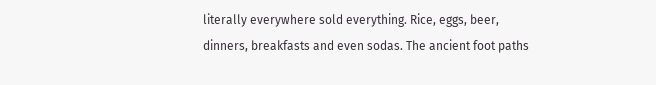literally everywhere sold everything. Rice, eggs, beer, dinners, breakfasts and even sodas. The ancient foot paths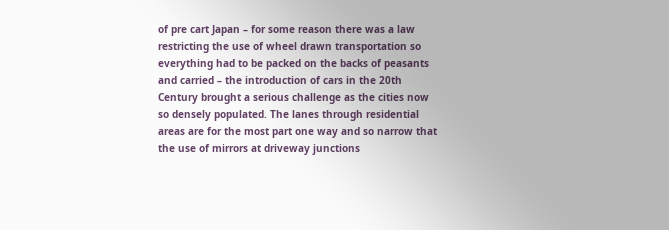of pre cart Japan – for some reason there was a law restricting the use of wheel drawn transportation so everything had to be packed on the backs of peasants and carried – the introduction of cars in the 20th Century brought a serious challenge as the cities now so densely populated. The lanes through residential areas are for the most part one way and so narrow that the use of mirrors at driveway junctions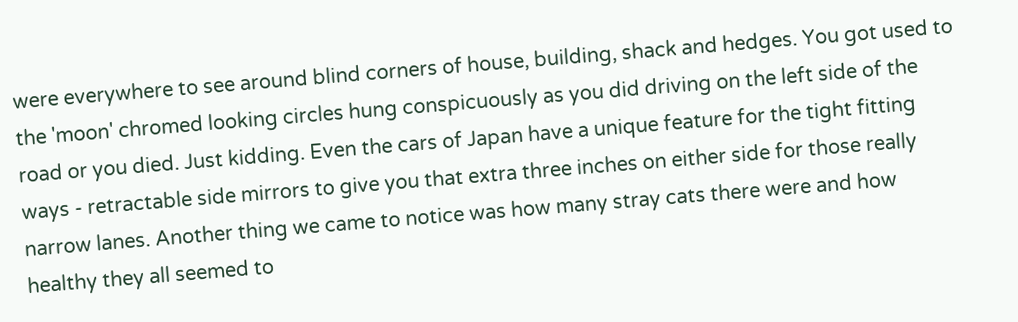were everywhere to see around blind corners of house, building, shack and hedges. You got used to the 'moon' chromed looking circles hung conspicuously as you did driving on the left side of the road or you died. Just kidding. Even the cars of Japan have a unique feature for the tight fitting ways - retractable side mirrors to give you that extra three inches on either side for those really narrow lanes. Another thing we came to notice was how many stray cats there were and how healthy they all seemed to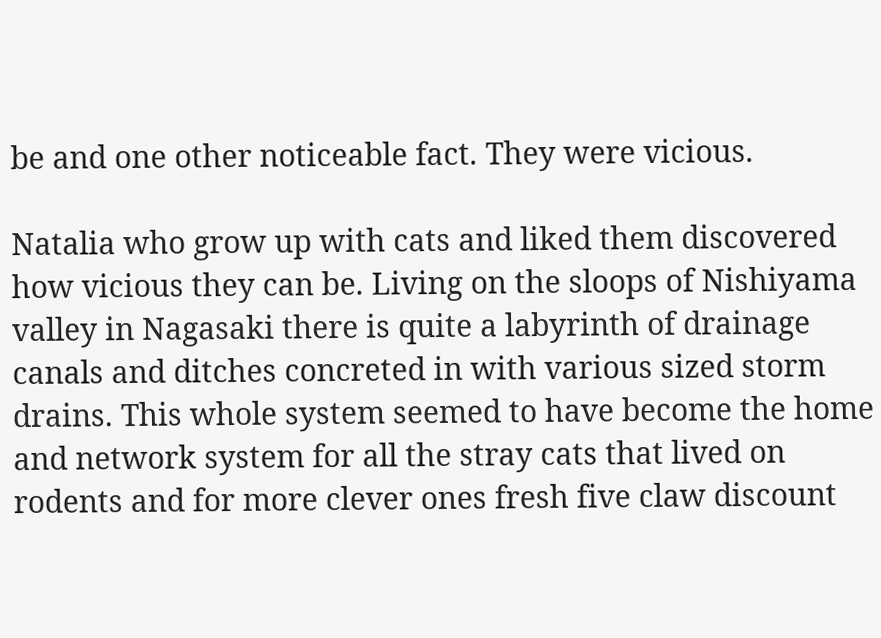be and one other noticeable fact. They were vicious.

Natalia who grow up with cats and liked them discovered how vicious they can be. Living on the sloops of Nishiyama valley in Nagasaki there is quite a labyrinth of drainage canals and ditches concreted in with various sized storm drains. This whole system seemed to have become the home and network system for all the stray cats that lived on rodents and for more clever ones fresh five claw discount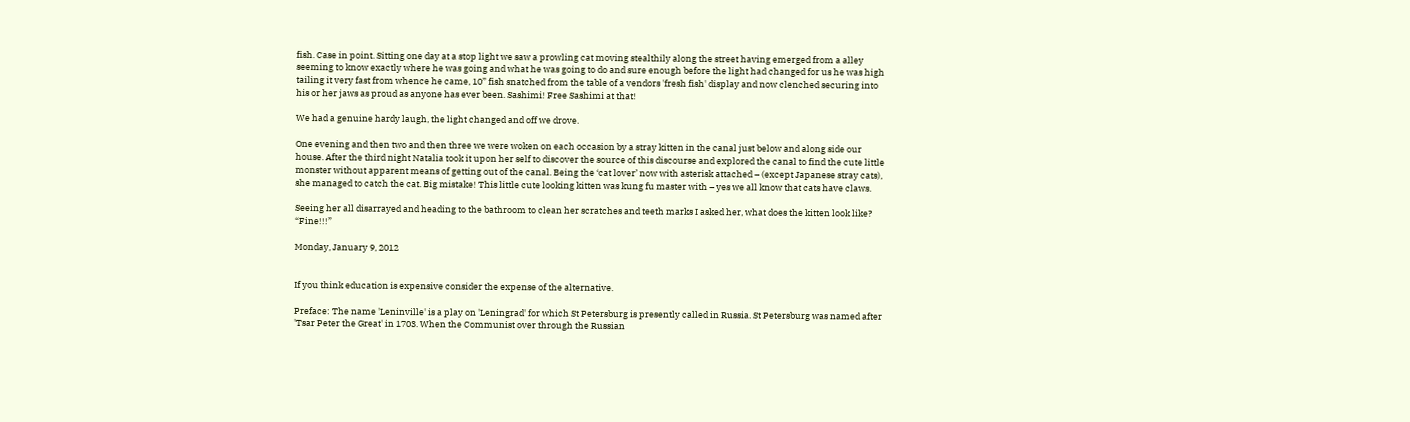fish. Case in point. Sitting one day at a stop light we saw a prowling cat moving stealthily along the street having emerged from a alley seeming to know exactly where he was going and what he was going to do and sure enough before the light had changed for us he was high tailing it very fast from whence he came, 10” fish snatched from the table of a vendors 'fresh fish' display and now clenched securing into his or her jaws as proud as anyone has ever been. Sashimi! Free Sashimi at that!

We had a genuine hardy laugh, the light changed and off we drove.

One evening and then two and then three we were woken on each occasion by a stray kitten in the canal just below and along side our house. After the third night Natalia took it upon her self to discover the source of this discourse and explored the canal to find the cute little monster without apparent means of getting out of the canal. Being the ‘cat lover’ now with asterisk attached – (except Japanese stray cats), she managed to catch the cat. Big mistake! This little cute looking kitten was kung fu master with – yes we all know that cats have claws.

Seeing her all disarrayed and heading to the bathroom to clean her scratches and teeth marks I asked her, what does the kitten look like? “Fine!!!”

Monday, January 9, 2012


If you think education is expensive consider the expense of the alternative.

Preface: The name 'Leninville' is a play on 'Leningrad' for which St Petersburg is presently called in Russia. St Petersburg was named after 'Tsar Peter the Great' in 1703. When the Communist over through the Russian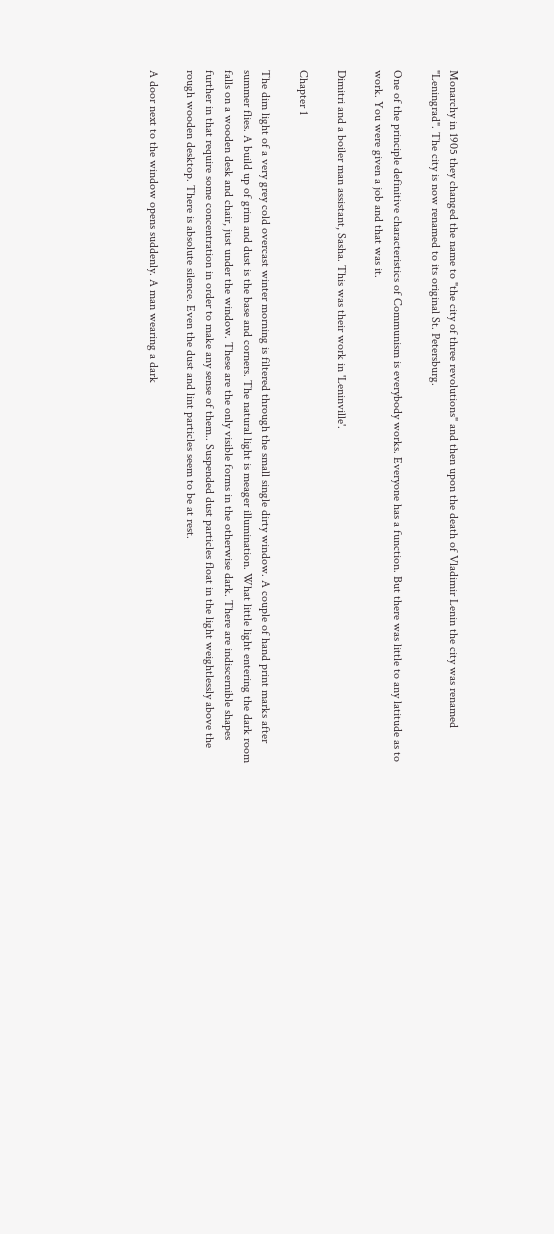Monarchy in 1905 they changed the name to "the city of three revolutions" and then upon the death of Vladimir Lenin the city was renamed "Leningrad". The city is now renamed to its original St. Petersburg.

One of the principle definitive characteristics of Communism is everybody works. Everyone has a function. But there was little to any latitude as to work. You were given a job and that was it.

Dimitri and a boiler man assistant, Sasha. This was their work in 'Leninville'.

Chapter 1

The dim light of a very grey cold overcast winter morning is filtered through the small single dirty window. A couple of hand print marks after summer flies. A build up of grim and dust is the base and corners. The natural light is meager illumination. What little light entering the dark room falls on a wooden desk and chair, just under the window. These are the only visible forms in the otherwise dark. There are indiscernible shapes further in that require some concentration in order to make any sense of them.. Suspended dust particles float in the light weightlessly above the rough wooden desktop. There is absolute silence. Even the dust and lint particles seem to be at rest.

A door next to the window opens suddenly. A man wearing a dark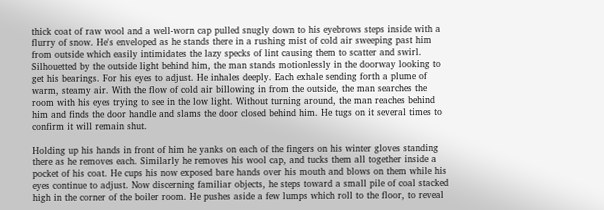thick coat of raw wool and a well-worn cap pulled snugly down to his eyebrows steps inside with a flurry of snow. He's enveloped as he stands there in a rushing mist of cold air sweeping past him from outside which easily intimidates the lazy specks of lint causing them to scatter and swirl. Silhouetted by the outside light behind him, the man stands motionlessly in the doorway looking to get his bearings. For his eyes to adjust. He inhales deeply. Each exhale sending forth a plume of warm, steamy air. With the flow of cold air billowing in from the outside, the man searches the room with his eyes trying to see in the low light. Without turning around, the man reaches behind him and finds the door handle and slams the door closed behind him. He tugs on it several times to confirm it will remain shut.

Holding up his hands in front of him he yanks on each of the fingers on his winter gloves standing there as he removes each. Similarly he removes his wool cap, and tucks them all together inside a pocket of his coat. He cups his now exposed bare hands over his mouth and blows on them while his eyes continue to adjust. Now discerning familiar objects, he steps toward a small pile of coal stacked high in the corner of the boiler room. He pushes aside a few lumps which roll to the floor, to reveal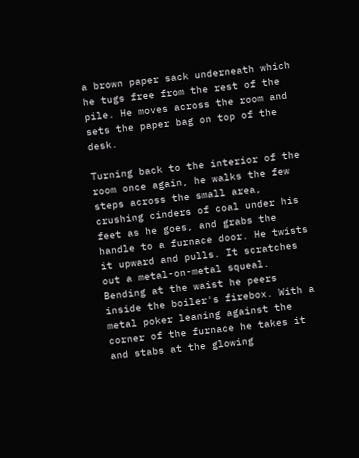a brown paper sack underneath which he tugs free from the rest of the pile. He moves across the room and sets the paper bag on top of the desk.

Turning back to the interior of the room once again, he walks the few steps across the small area, crushing cinders of coal under his feet as he goes, and grabs the handle to a furnace door. He twists it upward and pulls. It scratches out a metal-on-metal squeal. Bending at the waist he peers inside the boiler's firebox. With a metal poker leaning against the corner of the furnace he takes it and stabs at the glowing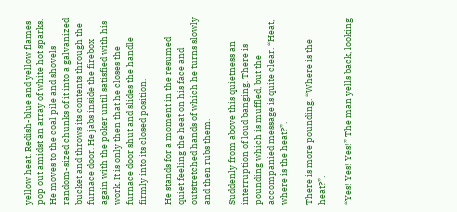yellow heat. Redish-blue and yellow flames pop out amidst an array of white hot sparks. He moves to the coal pile and shovels random-sized chunks of it into a galvanized bucket and throws its contents through the furnace door. He jabs inside the firebox again with the poker until satisfied with his work. It is only then that he closes the furnace door shut and slides the handle firmly into its closed position.

He stands for a moment in the resumed quiet feeling the heat on his face and outstretched hands of which he turns slowly and then rubs them.

Suddenly from above this quietness an interruption of loud banging. There is pounding which is muffled, but the accompanied message is quite clear. “Heat, where is the heat?”.

There is more pounding. “Where is the heat?”.

“Yes! Yes! Yes!” The man yells back, looking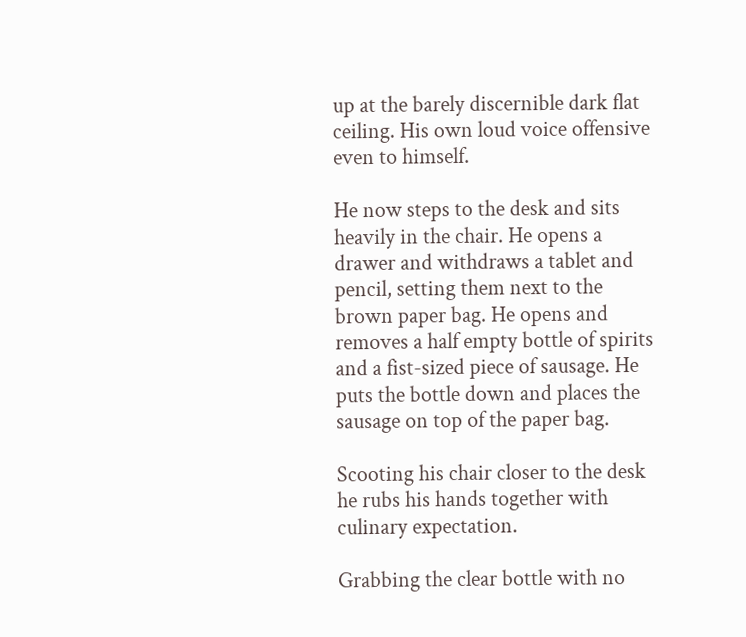up at the barely discernible dark flat ceiling. His own loud voice offensive even to himself.

He now steps to the desk and sits heavily in the chair. He opens a drawer and withdraws a tablet and pencil, setting them next to the brown paper bag. He opens and removes a half empty bottle of spirits and a fist-sized piece of sausage. He puts the bottle down and places the sausage on top of the paper bag.

Scooting his chair closer to the desk he rubs his hands together with culinary expectation.

Grabbing the clear bottle with no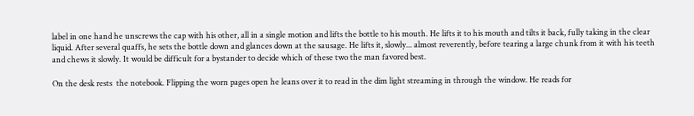label in one hand he unscrews the cap with his other, all in a single motion and lifts the bottle to his mouth. He lifts it to his mouth and tilts it back, fully taking in the clear liquid. After several quaffs, he sets the bottle down and glances down at the sausage. He lifts it, slowly... almost reverently, before tearing a large chunk from it with his teeth and chews it slowly. It would be difficult for a bystander to decide which of these two the man favored best.

On the desk rests  the notebook. Flipping the worn pages open he leans over it to read in the dim light streaming in through the window. He reads for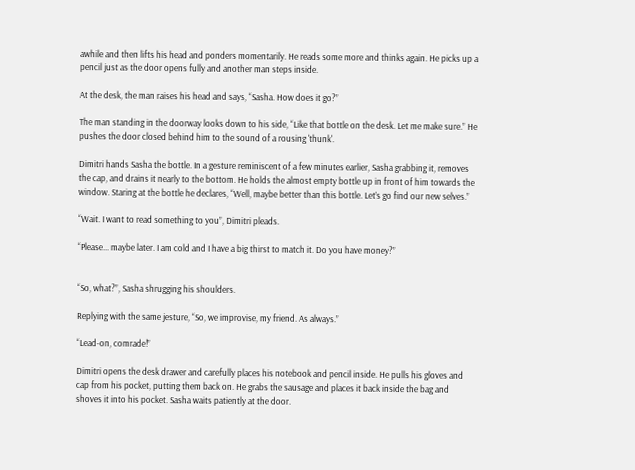awhile and then lifts his head and ponders momentarily. He reads some more and thinks again. He picks up a pencil just as the door opens fully and another man steps inside.

At the desk, the man raises his head and says, “Sasha. How does it go?”

The man standing in the doorway looks down to his side, “Like that bottle on the desk. Let me make sure.” He pushes the door closed behind him to the sound of a rousing 'thunk'.

Dimitri hands Sasha the bottle. In a gesture reminiscent of a few minutes earlier, Sasha grabbing it, removes the cap, and drains it nearly to the bottom. He holds the almost empty bottle up in front of him towards the window. Staring at the bottle he declares, “Well, maybe better than this bottle. Let’s go find our new selves.”

“Wait. I want to read something to you”, Dimitri pleads.

“Please... maybe later. I am cold and I have a big thirst to match it. Do you have money?”


“So, what?”, Sasha shrugging his shoulders.

Replying with the same jesture, “So, we improvise, my friend. As always.”

“Lead-on, comrade!”

Dimitri opens the desk drawer and carefully places his notebook and pencil inside. He pulls his gloves and cap from his pocket, putting them back on. He grabs the sausage and places it back inside the bag and shoves it into his pocket. Sasha waits patiently at the door.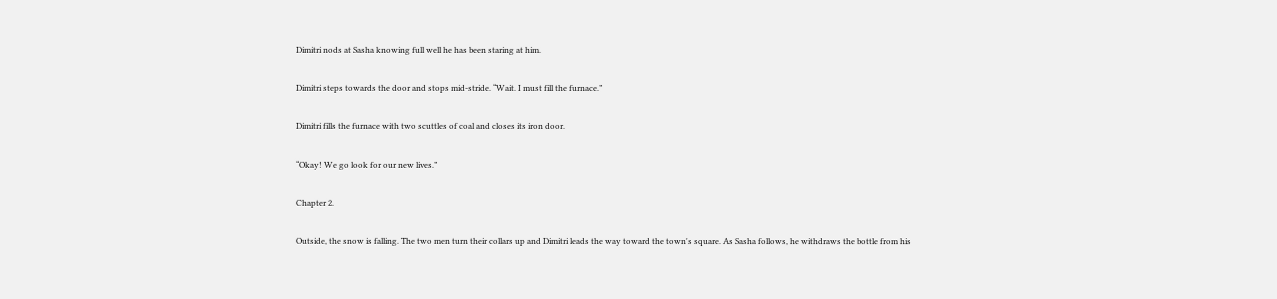Dimitri nods at Sasha knowing full well he has been staring at him.

Dimitri steps towards the door and stops mid-stride. “Wait. I must fill the furnace.”

Dimitri fills the furnace with two scuttles of coal and closes its iron door.

“Okay! We go look for our new lives.”

Chapter 2.

Outside, the snow is falling. The two men turn their collars up and Dimitri leads the way toward the town's square. As Sasha follows, he withdraws the bottle from his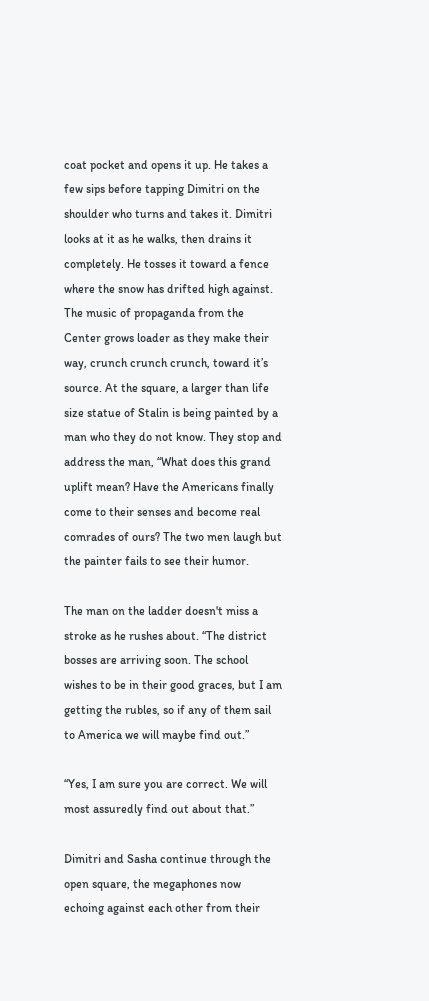coat pocket and opens it up. He takes a few sips before tapping Dimitri on the shoulder who turns and takes it. Dimitri looks at it as he walks, then drains it completely. He tosses it toward a fence where the snow has drifted high against. The music of propaganda from the Center grows loader as they make their way, crunch crunch crunch, toward it’s source. At the square, a larger than life size statue of Stalin is being painted by a man who they do not know. They stop and address the man, “What does this grand uplift mean? Have the Americans finally come to their senses and become real comrades of ours? The two men laugh but the painter fails to see their humor.

The man on the ladder doesn't miss a stroke as he rushes about. “The district bosses are arriving soon. The school wishes to be in their good graces, but I am getting the rubles, so if any of them sail to America we will maybe find out.”

“Yes, I am sure you are correct. We will most assuredly find out about that.”

Dimitri and Sasha continue through the open square, the megaphones now echoing against each other from their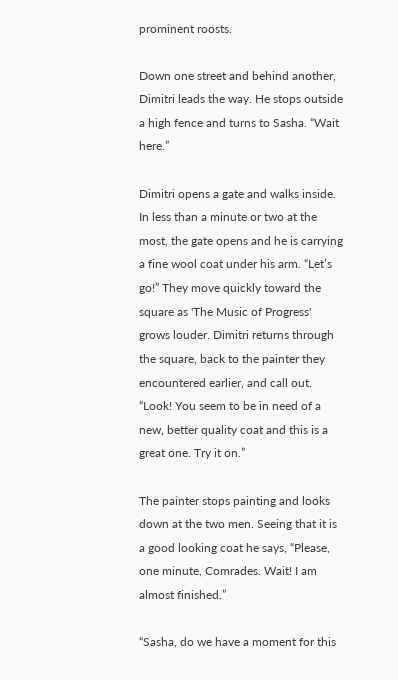prominent roosts.

Down one street and behind another, Dimitri leads the way. He stops outside a high fence and turns to Sasha. “Wait here.”

Dimitri opens a gate and walks inside. In less than a minute or two at the most, the gate opens and he is carrying a fine wool coat under his arm. “Let’s go!” They move quickly toward the square as 'The Music of Progress' grows louder. Dimitri returns through the square, back to the painter they encountered earlier, and call out. “Look! You seem to be in need of a new, better quality coat and this is a great one. Try it on.”

The painter stops painting and looks down at the two men. Seeing that it is a good looking coat he says, “Please, one minute, Comrades. Wait! I am almost finished.”

“Sasha, do we have a moment for this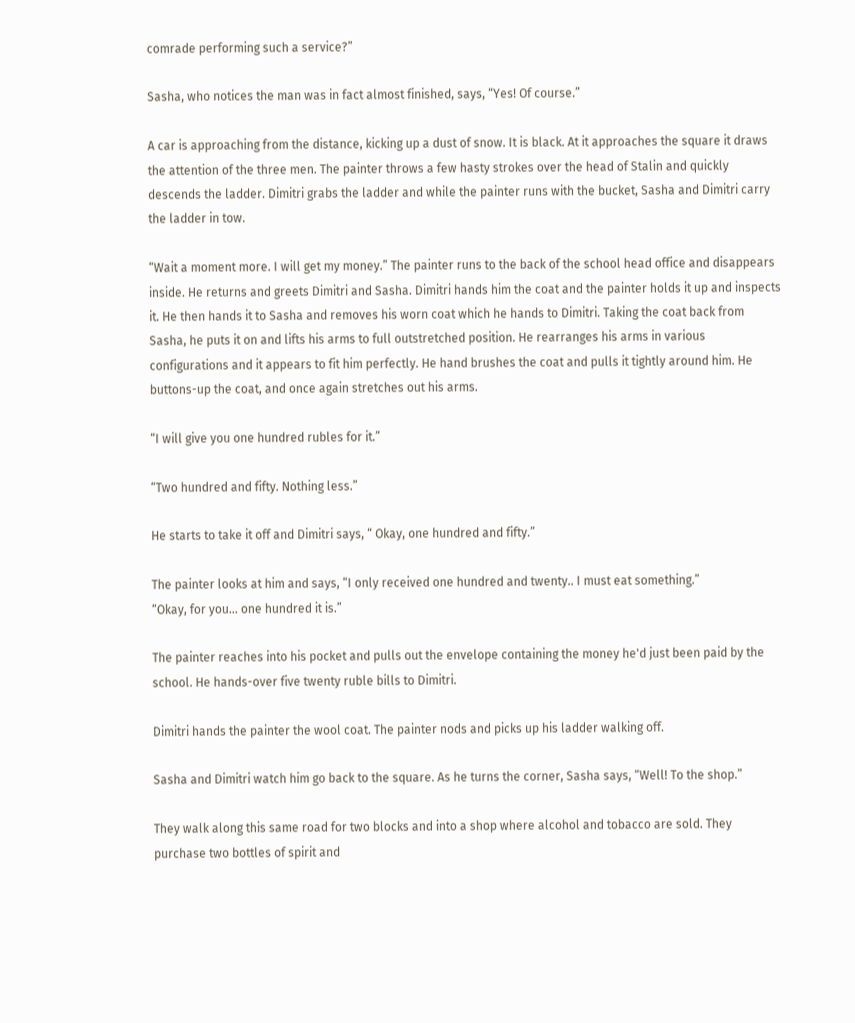comrade performing such a service?”

Sasha, who notices the man was in fact almost finished, says, “Yes! Of course.”

A car is approaching from the distance, kicking up a dust of snow. It is black. At it approaches the square it draws the attention of the three men. The painter throws a few hasty strokes over the head of Stalin and quickly descends the ladder. Dimitri grabs the ladder and while the painter runs with the bucket, Sasha and Dimitri carry the ladder in tow.

“Wait a moment more. I will get my money.” The painter runs to the back of the school head office and disappears inside. He returns and greets Dimitri and Sasha. Dimitri hands him the coat and the painter holds it up and inspects it. He then hands it to Sasha and removes his worn coat which he hands to Dimitri. Taking the coat back from Sasha, he puts it on and lifts his arms to full outstretched position. He rearranges his arms in various configurations and it appears to fit him perfectly. He hand brushes the coat and pulls it tightly around him. He buttons-up the coat, and once again stretches out his arms.

“I will give you one hundred rubles for it.”

“Two hundred and fifty. Nothing less.”

He starts to take it off and Dimitri says, “ Okay, one hundred and fifty.”

The painter looks at him and says, “I only received one hundred and twenty.. I must eat something.”
“Okay, for you... one hundred it is.”

The painter reaches into his pocket and pulls out the envelope containing the money he'd just been paid by the school. He hands-over five twenty ruble bills to Dimitri.

Dimitri hands the painter the wool coat. The painter nods and picks up his ladder walking off.

Sasha and Dimitri watch him go back to the square. As he turns the corner, Sasha says, “Well! To the shop.”

They walk along this same road for two blocks and into a shop where alcohol and tobacco are sold. They purchase two bottles of spirit and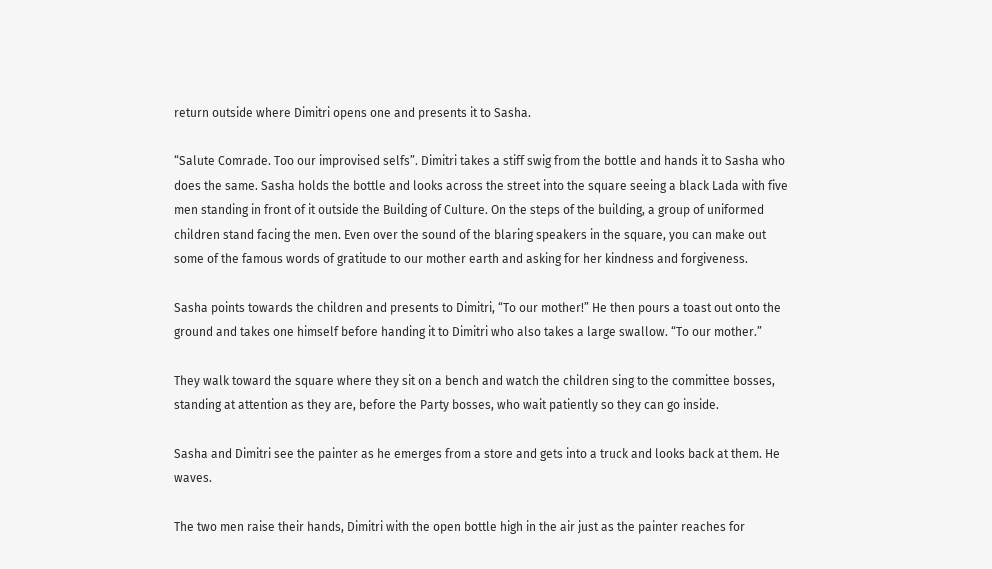return outside where Dimitri opens one and presents it to Sasha.

“Salute Comrade. Too our improvised selfs”. Dimitri takes a stiff swig from the bottle and hands it to Sasha who does the same. Sasha holds the bottle and looks across the street into the square seeing a black Lada with five men standing in front of it outside the Building of Culture. On the steps of the building, a group of uniformed children stand facing the men. Even over the sound of the blaring speakers in the square, you can make out some of the famous words of gratitude to our mother earth and asking for her kindness and forgiveness.

Sasha points towards the children and presents to Dimitri, “To our mother!” He then pours a toast out onto the ground and takes one himself before handing it to Dimitri who also takes a large swallow. “To our mother.”

They walk toward the square where they sit on a bench and watch the children sing to the committee bosses, standing at attention as they are, before the Party bosses, who wait patiently so they can go inside.

Sasha and Dimitri see the painter as he emerges from a store and gets into a truck and looks back at them. He waves.

The two men raise their hands, Dimitri with the open bottle high in the air just as the painter reaches for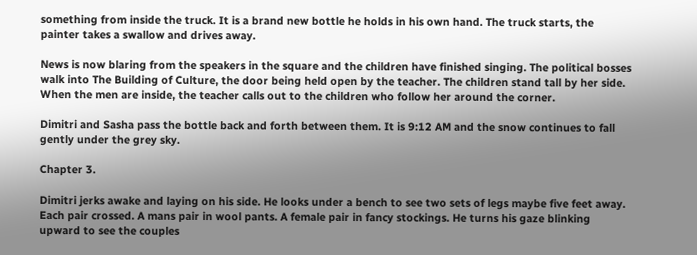something from inside the truck. It is a brand new bottle he holds in his own hand. The truck starts, the painter takes a swallow and drives away.

News is now blaring from the speakers in the square and the children have finished singing. The political bosses walk into The Building of Culture, the door being held open by the teacher. The children stand tall by her side. When the men are inside, the teacher calls out to the children who follow her around the corner.

Dimitri and Sasha pass the bottle back and forth between them. It is 9:12 AM and the snow continues to fall gently under the grey sky.

Chapter 3.

Dimitri jerks awake and laying on his side. He looks under a bench to see two sets of legs maybe five feet away. Each pair crossed. A mans pair in wool pants. A female pair in fancy stockings. He turns his gaze blinking upward to see the couples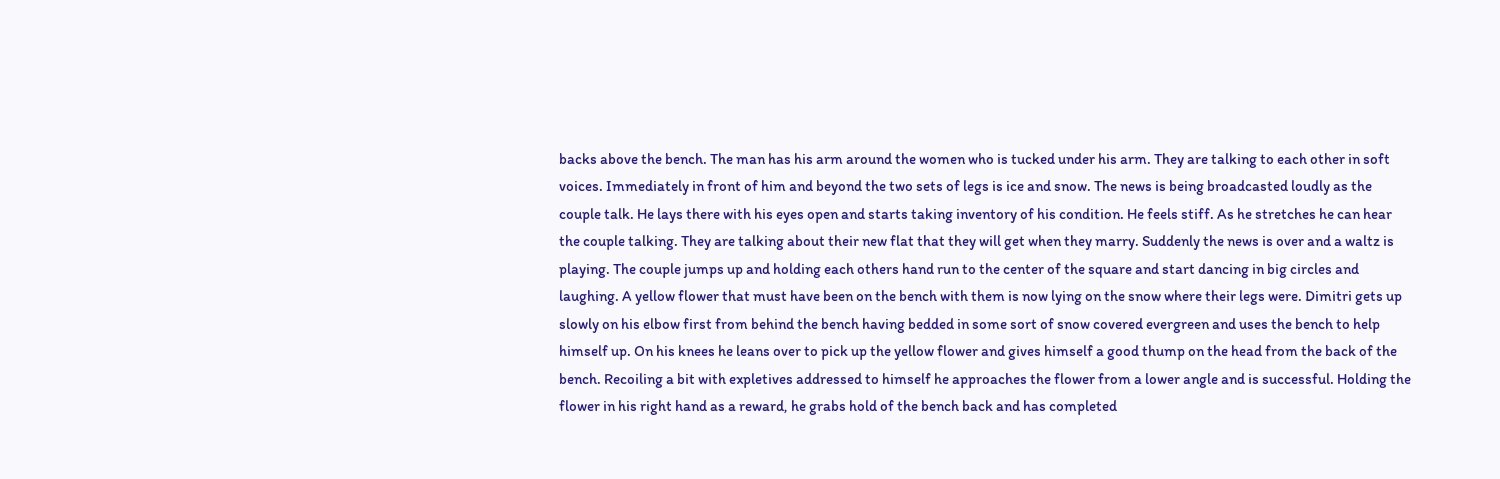backs above the bench. The man has his arm around the women who is tucked under his arm. They are talking to each other in soft voices. Immediately in front of him and beyond the two sets of legs is ice and snow. The news is being broadcasted loudly as the couple talk. He lays there with his eyes open and starts taking inventory of his condition. He feels stiff. As he stretches he can hear the couple talking. They are talking about their new flat that they will get when they marry. Suddenly the news is over and a waltz is playing. The couple jumps up and holding each others hand run to the center of the square and start dancing in big circles and laughing. A yellow flower that must have been on the bench with them is now lying on the snow where their legs were. Dimitri gets up slowly on his elbow first from behind the bench having bedded in some sort of snow covered evergreen and uses the bench to help himself up. On his knees he leans over to pick up the yellow flower and gives himself a good thump on the head from the back of the bench. Recoiling a bit with expletives addressed to himself he approaches the flower from a lower angle and is successful. Holding the flower in his right hand as a reward, he grabs hold of the bench back and has completed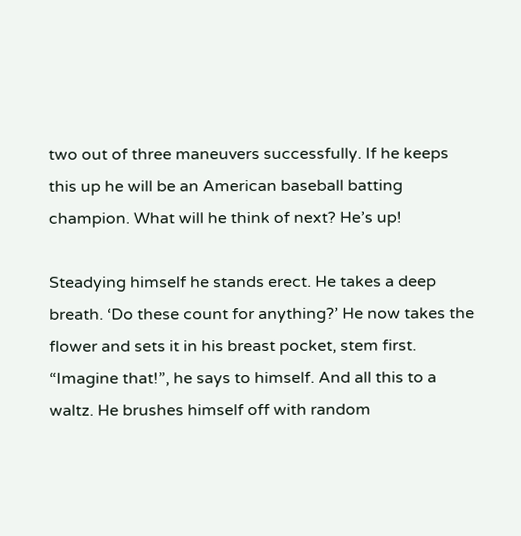two out of three maneuvers successfully. If he keeps this up he will be an American baseball batting champion. What will he think of next? He’s up!

Steadying himself he stands erect. He takes a deep breath. ‘Do these count for anything?’ He now takes the flower and sets it in his breast pocket, stem first. “Imagine that!”, he says to himself. And all this to a waltz. He brushes himself off with random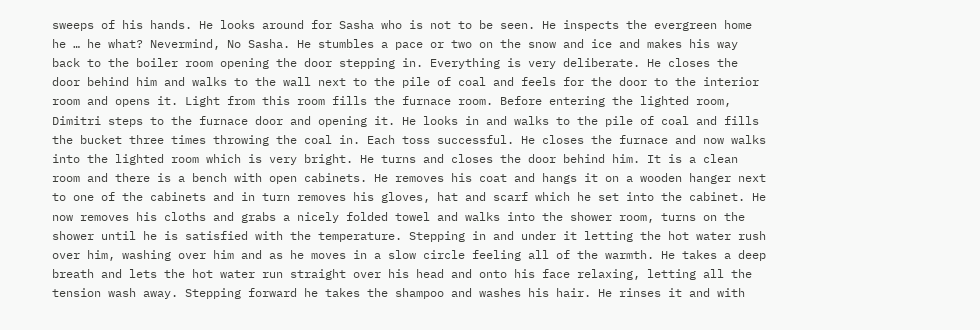sweeps of his hands. He looks around for Sasha who is not to be seen. He inspects the evergreen home he … he what? Nevermind, No Sasha. He stumbles a pace or two on the snow and ice and makes his way back to the boiler room opening the door stepping in. Everything is very deliberate. He closes the door behind him and walks to the wall next to the pile of coal and feels for the door to the interior room and opens it. Light from this room fills the furnace room. Before entering the lighted room, Dimitri steps to the furnace door and opening it. He looks in and walks to the pile of coal and fills the bucket three times throwing the coal in. Each toss successful. He closes the furnace and now walks into the lighted room which is very bright. He turns and closes the door behind him. It is a clean room and there is a bench with open cabinets. He removes his coat and hangs it on a wooden hanger next to one of the cabinets and in turn removes his gloves, hat and scarf which he set into the cabinet. He now removes his cloths and grabs a nicely folded towel and walks into the shower room, turns on the shower until he is satisfied with the temperature. Stepping in and under it letting the hot water rush over him, washing over him and as he moves in a slow circle feeling all of the warmth. He takes a deep breath and lets the hot water run straight over his head and onto his face relaxing, letting all the tension wash away. Stepping forward he takes the shampoo and washes his hair. He rinses it and with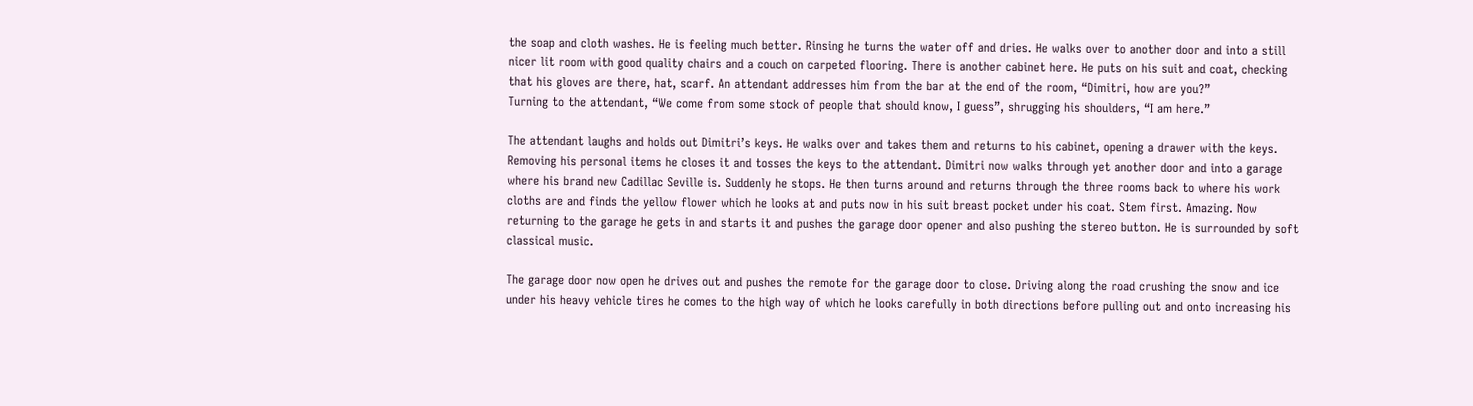the soap and cloth washes. He is feeling much better. Rinsing he turns the water off and dries. He walks over to another door and into a still nicer lit room with good quality chairs and a couch on carpeted flooring. There is another cabinet here. He puts on his suit and coat, checking that his gloves are there, hat, scarf. An attendant addresses him from the bar at the end of the room, “Dimitri, how are you?”
Turning to the attendant, “We come from some stock of people that should know, I guess”, shrugging his shoulders, “I am here.”

The attendant laughs and holds out Dimitri’s keys. He walks over and takes them and returns to his cabinet, opening a drawer with the keys. Removing his personal items he closes it and tosses the keys to the attendant. Dimitri now walks through yet another door and into a garage where his brand new Cadillac Seville is. Suddenly he stops. He then turns around and returns through the three rooms back to where his work cloths are and finds the yellow flower which he looks at and puts now in his suit breast pocket under his coat. Stem first. Amazing. Now returning to the garage he gets in and starts it and pushes the garage door opener and also pushing the stereo button. He is surrounded by soft classical music.

The garage door now open he drives out and pushes the remote for the garage door to close. Driving along the road crushing the snow and ice under his heavy vehicle tires he comes to the high way of which he looks carefully in both directions before pulling out and onto increasing his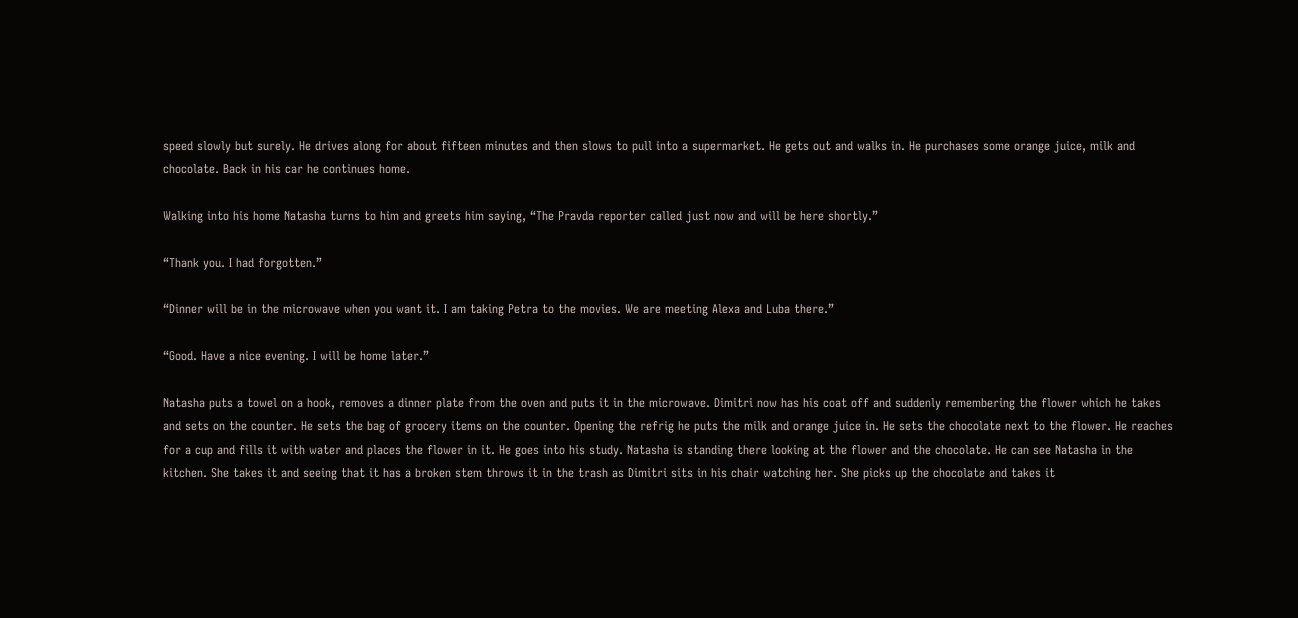speed slowly but surely. He drives along for about fifteen minutes and then slows to pull into a supermarket. He gets out and walks in. He purchases some orange juice, milk and chocolate. Back in his car he continues home.

Walking into his home Natasha turns to him and greets him saying, “The Pravda reporter called just now and will be here shortly.”

“Thank you. I had forgotten.”

“Dinner will be in the microwave when you want it. I am taking Petra to the movies. We are meeting Alexa and Luba there.”

“Good. Have a nice evening. I will be home later.”

Natasha puts a towel on a hook, removes a dinner plate from the oven and puts it in the microwave. Dimitri now has his coat off and suddenly remembering the flower which he takes and sets on the counter. He sets the bag of grocery items on the counter. Opening the refrig he puts the milk and orange juice in. He sets the chocolate next to the flower. He reaches for a cup and fills it with water and places the flower in it. He goes into his study. Natasha is standing there looking at the flower and the chocolate. He can see Natasha in the kitchen. She takes it and seeing that it has a broken stem throws it in the trash as Dimitri sits in his chair watching her. She picks up the chocolate and takes it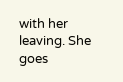with her leaving. She goes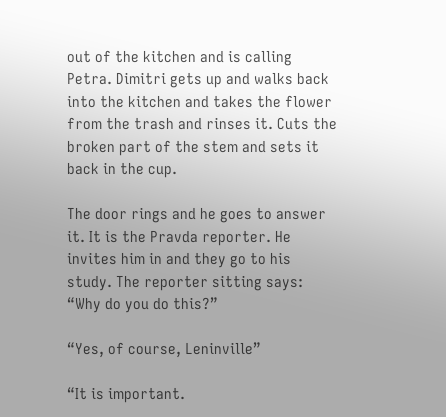out of the kitchen and is calling Petra. Dimitri gets up and walks back into the kitchen and takes the flower from the trash and rinses it. Cuts the broken part of the stem and sets it back in the cup.

The door rings and he goes to answer it. It is the Pravda reporter. He invites him in and they go to his study. The reporter sitting says: “Why do you do this?”

“Yes, of course, Leninville”

“It is important.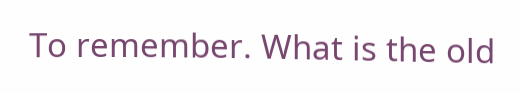To remember. What is the old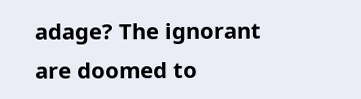adage? The ignorant are doomed to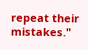repeat their mistakes."